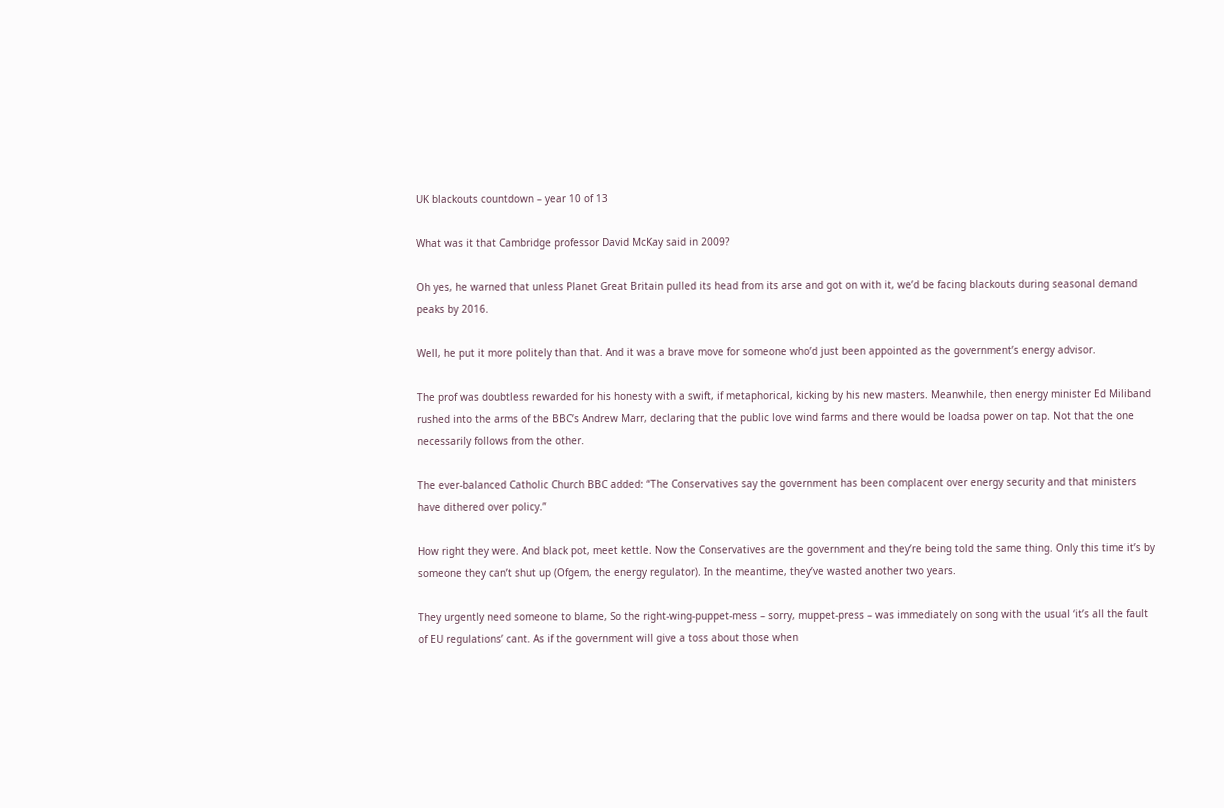UK blackouts countdown – year 10 of 13

What was it that Cambridge professor David McKay said in 2009?

Oh yes, he warned that unless Planet Great Britain pulled its head from its arse and got on with it, we’d be facing blackouts during seasonal demand peaks by 2016.

Well, he put it more politely than that. And it was a brave move for someone who’d just been appointed as the government’s energy advisor.

The prof was doubtless rewarded for his honesty with a swift, if metaphorical, kicking by his new masters. Meanwhile, then energy minister Ed Miliband rushed into the arms of the BBC’s Andrew Marr, declaring that the public love wind farms and there would be loadsa power on tap. Not that the one necessarily follows from the other.

The ever-balanced Catholic Church BBC added: “The Conservatives say the government has been complacent over energy security and that ministers have dithered over policy.”

How right they were. And black pot, meet kettle. Now the Conservatives are the government and they’re being told the same thing. Only this time it’s by someone they can’t shut up (Ofgem, the energy regulator). In the meantime, they’ve wasted another two years.

They urgently need someone to blame, So the right-wing-puppet-mess – sorry, muppet-press – was immediately on song with the usual ‘it’s all the fault of EU regulations’ cant. As if the government will give a toss about those when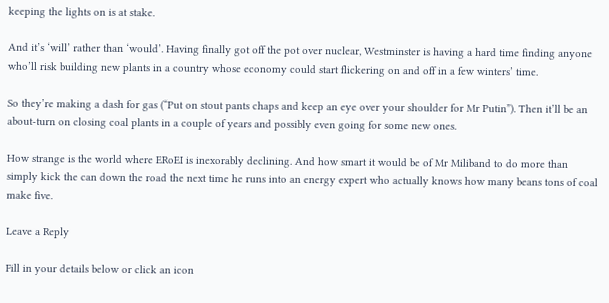keeping the lights on is at stake.

And it’s ‘will’ rather than ‘would’. Having finally got off the pot over nuclear, Westminster is having a hard time finding anyone who’ll risk building new plants in a country whose economy could start flickering on and off in a few winters’ time.

So they’re making a dash for gas (“Put on stout pants chaps and keep an eye over your shoulder for Mr Putin”). Then it’ll be an about-turn on closing coal plants in a couple of years and possibly even going for some new ones.

How strange is the world where ERoEI is inexorably declining. And how smart it would be of Mr Miliband to do more than simply kick the can down the road the next time he runs into an energy expert who actually knows how many beans tons of coal make five.

Leave a Reply

Fill in your details below or click an icon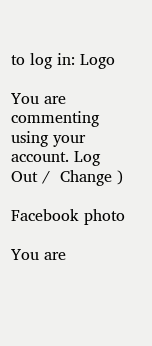to log in: Logo

You are commenting using your account. Log Out /  Change )

Facebook photo

You are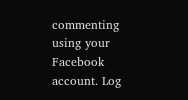commenting using your Facebook account. Log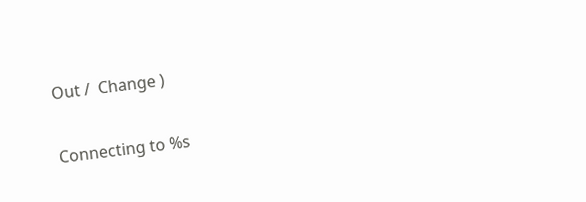Out /  Change )

Connecting to %s